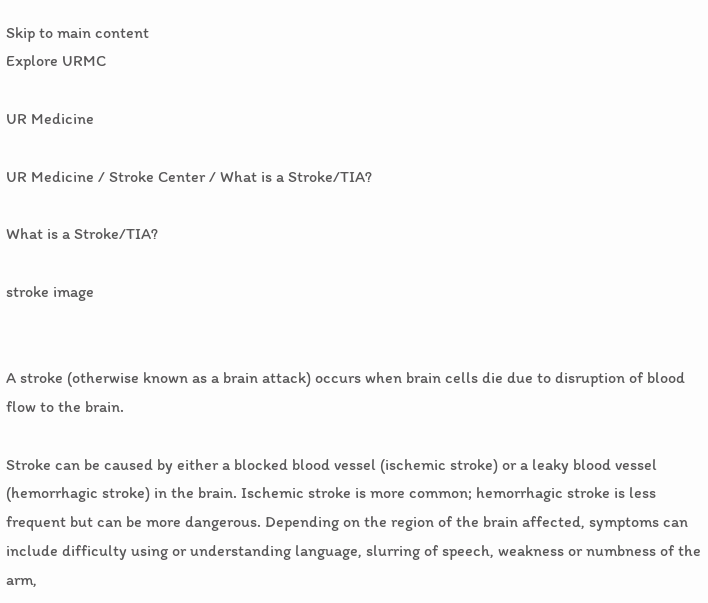Skip to main content
Explore URMC

UR Medicine

UR Medicine / Stroke Center / What is a Stroke/TIA?

What is a Stroke/TIA?

stroke image


A stroke (otherwise known as a brain attack) occurs when brain cells die due to disruption of blood flow to the brain.

Stroke can be caused by either a blocked blood vessel (ischemic stroke) or a leaky blood vessel (hemorrhagic stroke) in the brain. Ischemic stroke is more common; hemorrhagic stroke is less frequent but can be more dangerous. Depending on the region of the brain affected, symptoms can include difficulty using or understanding language, slurring of speech, weakness or numbness of the arm,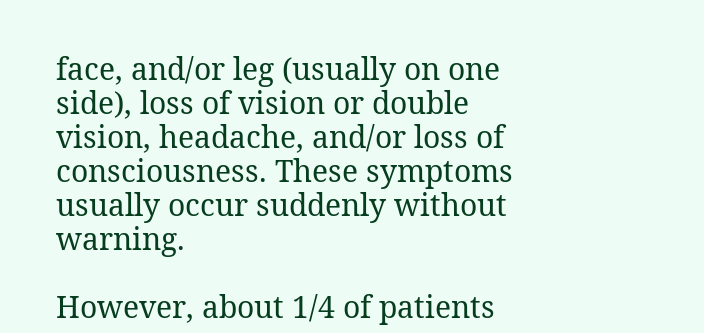face, and/or leg (usually on one side), loss of vision or double vision, headache, and/or loss of consciousness. These symptoms usually occur suddenly without warning.

However, about 1/4 of patients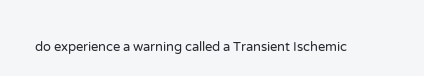do experience a warning called a Transient Ischemic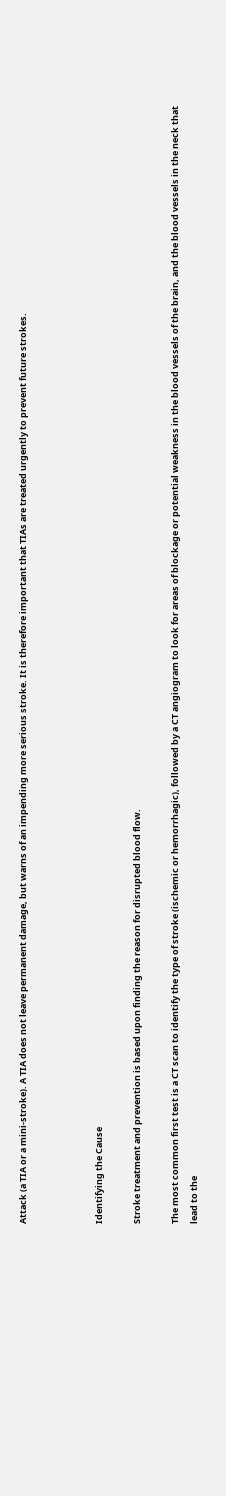Attack (a TIA or a mini-stroke). A TIA does not leave permanent damage, but warns of an impending more serious stroke. It is therefore important that TIAs are treated urgently to prevent future strokes.



Identifying the Cause

Stroke treatment and prevention is based upon finding the reason for disrupted blood flow.

The most common first test is a CT scan to identify the type of stroke (ischemic or hemorrhagic), followed by a CT angiogram to look for areas of blockage or potential weakness in the blood vessels of the brain, and the blood vessels in the neck that lead to the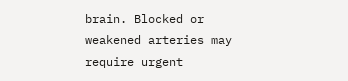brain. Blocked or weakened arteries may require urgent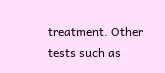treatment. Other tests such as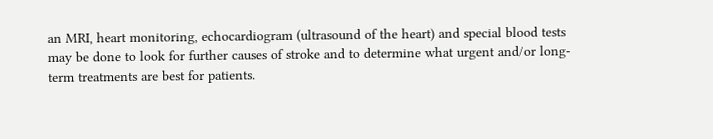an MRI, heart monitoring, echocardiogram (ultrasound of the heart) and special blood tests may be done to look for further causes of stroke and to determine what urgent and/or long-term treatments are best for patients.